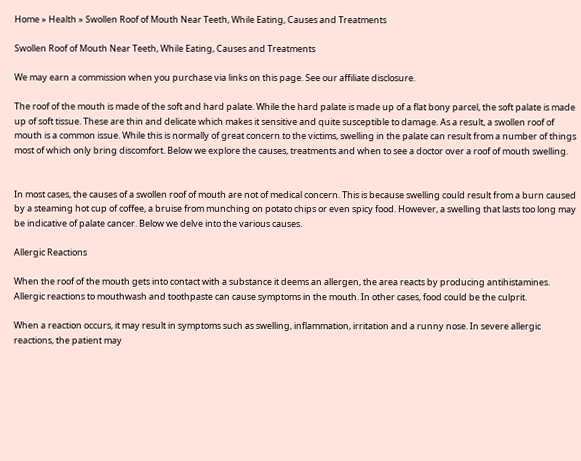Home » Health » Swollen Roof of Mouth Near Teeth, While Eating, Causes and Treatments

Swollen Roof of Mouth Near Teeth, While Eating, Causes and Treatments

We may earn a commission when you purchase via links on this page. See our affiliate disclosure.

The roof of the mouth is made of the soft and hard palate. While the hard palate is made up of a flat bony parcel, the soft palate is made up of soft tissue. These are thin and delicate which makes it sensitive and quite susceptible to damage. As a result, a swollen roof of mouth is a common issue. While this is normally of great concern to the victims, swelling in the palate can result from a number of things most of which only bring discomfort. Below we explore the causes, treatments and when to see a doctor over a roof of mouth swelling.


In most cases, the causes of a swollen roof of mouth are not of medical concern. This is because swelling could result from a burn caused by a steaming hot cup of coffee, a bruise from munching on potato chips or even spicy food. However, a swelling that lasts too long may be indicative of palate cancer. Below we delve into the various causes.

Allergic Reactions

When the roof of the mouth gets into contact with a substance it deems an allergen, the area reacts by producing antihistamines. Allergic reactions to mouthwash and toothpaste can cause symptoms in the mouth. In other cases, food could be the culprit.

When a reaction occurs, it may result in symptoms such as swelling, inflammation, irritation and a runny nose. In severe allergic reactions, the patient may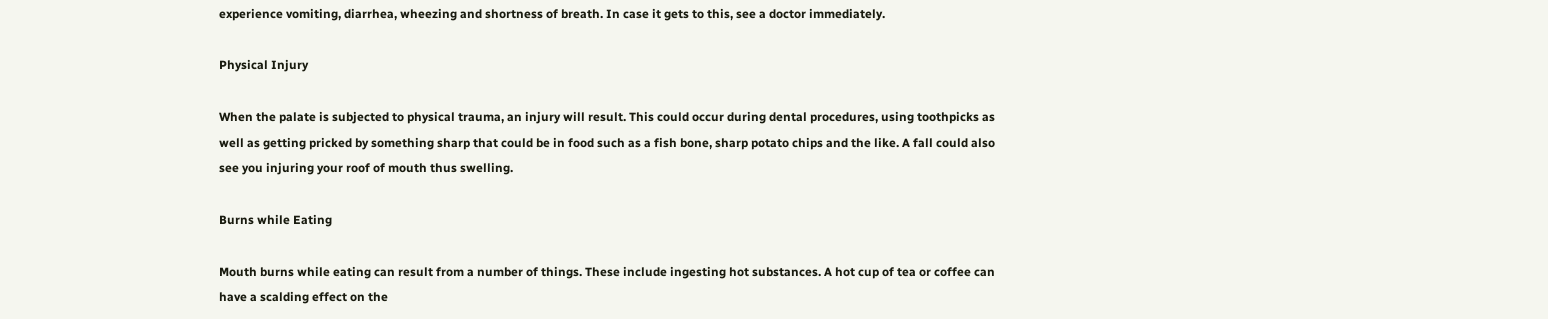experience vomiting, diarrhea, wheezing and shortness of breath. In case it gets to this, see a doctor immediately.

Physical Injury

When the palate is subjected to physical trauma, an injury will result. This could occur during dental procedures, using toothpicks as well as getting pricked by something sharp that could be in food such as a fish bone, sharp potato chips and the like. A fall could also see you injuring your roof of mouth thus swelling.

Burns while Eating

Mouth burns while eating can result from a number of things. These include ingesting hot substances. A hot cup of tea or coffee can have a scalding effect on the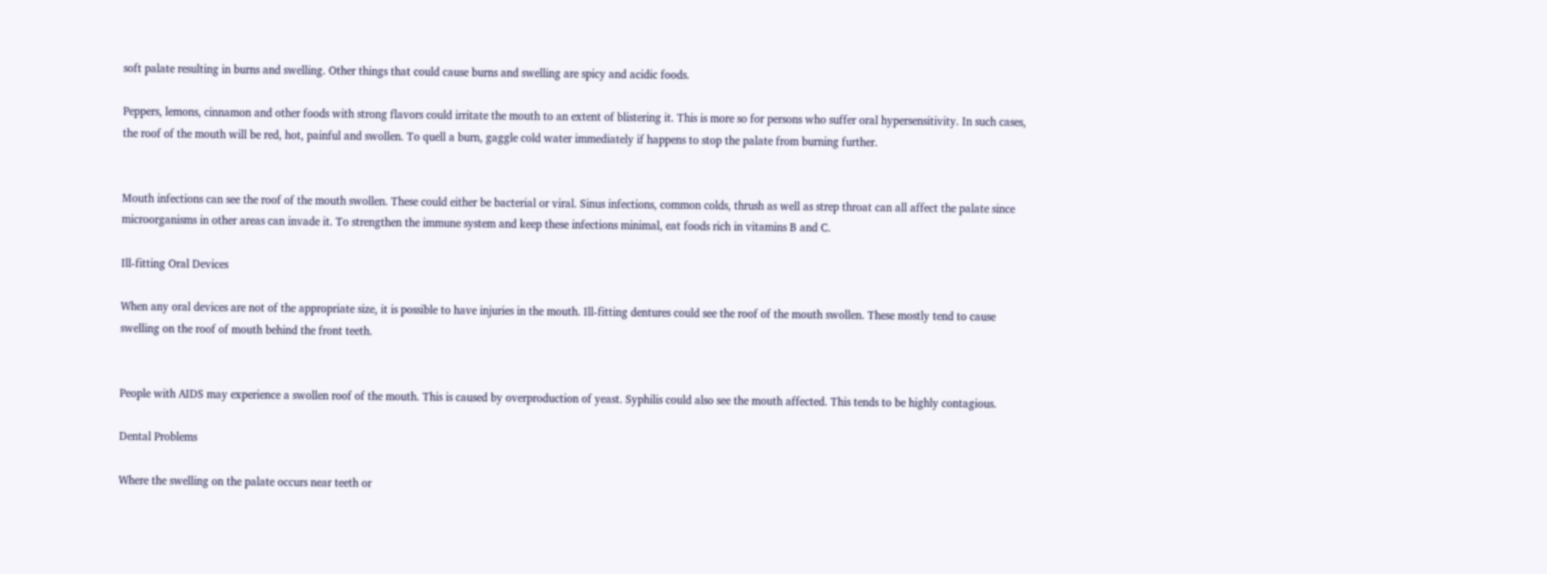soft palate resulting in burns and swelling. Other things that could cause burns and swelling are spicy and acidic foods.

Peppers, lemons, cinnamon and other foods with strong flavors could irritate the mouth to an extent of blistering it. This is more so for persons who suffer oral hypersensitivity. In such cases, the roof of the mouth will be red, hot, painful and swollen. To quell a burn, gaggle cold water immediately if happens to stop the palate from burning further.


Mouth infections can see the roof of the mouth swollen. These could either be bacterial or viral. Sinus infections, common colds, thrush as well as strep throat can all affect the palate since microorganisms in other areas can invade it. To strengthen the immune system and keep these infections minimal, eat foods rich in vitamins B and C.

Ill-fitting Oral Devices

When any oral devices are not of the appropriate size, it is possible to have injuries in the mouth. Ill-fitting dentures could see the roof of the mouth swollen. These mostly tend to cause swelling on the roof of mouth behind the front teeth.


People with AIDS may experience a swollen roof of the mouth. This is caused by overproduction of yeast. Syphilis could also see the mouth affected. This tends to be highly contagious.

Dental Problems

Where the swelling on the palate occurs near teeth or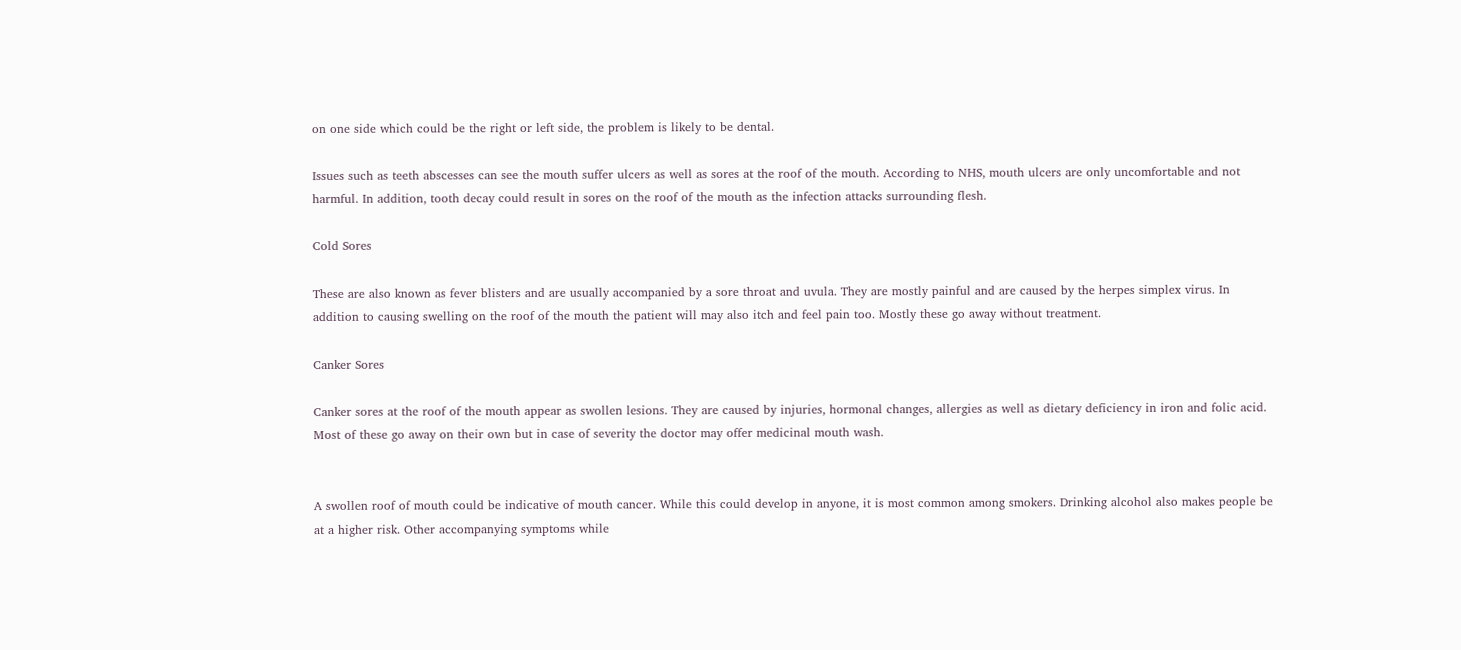on one side which could be the right or left side, the problem is likely to be dental.

Issues such as teeth abscesses can see the mouth suffer ulcers as well as sores at the roof of the mouth. According to NHS, mouth ulcers are only uncomfortable and not harmful. In addition, tooth decay could result in sores on the roof of the mouth as the infection attacks surrounding flesh.

Cold Sores

These are also known as fever blisters and are usually accompanied by a sore throat and uvula. They are mostly painful and are caused by the herpes simplex virus. In addition to causing swelling on the roof of the mouth the patient will may also itch and feel pain too. Mostly these go away without treatment.

Canker Sores

Canker sores at the roof of the mouth appear as swollen lesions. They are caused by injuries, hormonal changes, allergies as well as dietary deficiency in iron and folic acid. Most of these go away on their own but in case of severity the doctor may offer medicinal mouth wash.


A swollen roof of mouth could be indicative of mouth cancer. While this could develop in anyone, it is most common among smokers. Drinking alcohol also makes people be at a higher risk. Other accompanying symptoms while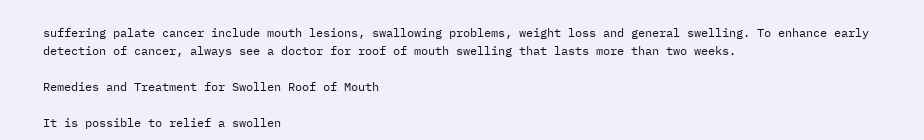suffering palate cancer include mouth lesions, swallowing problems, weight loss and general swelling. To enhance early detection of cancer, always see a doctor for roof of mouth swelling that lasts more than two weeks.

Remedies and Treatment for Swollen Roof of Mouth

It is possible to relief a swollen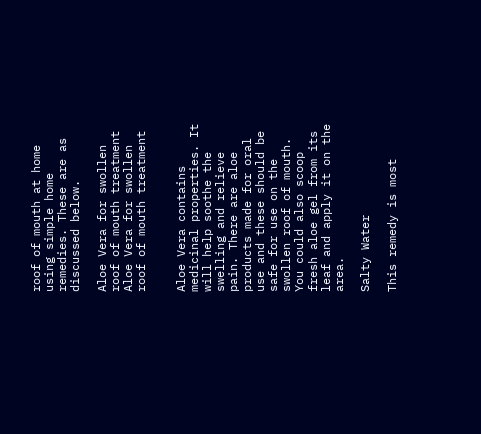roof of mouth at home using simple home remedies. These are as discussed below.

Aloe Vera for swollen roof of mouth treatment
Aloe Vera for swollen roof of mouth treatment


Aloe Vera contains medicinal properties. It will help soothe the swelling and relieve pain. There are aloe products made for oral use and these should be safe for use on the swollen roof of mouth. You could also scoop fresh aloe gel from its leaf and apply it on the area.

Salty Water

This remedy is most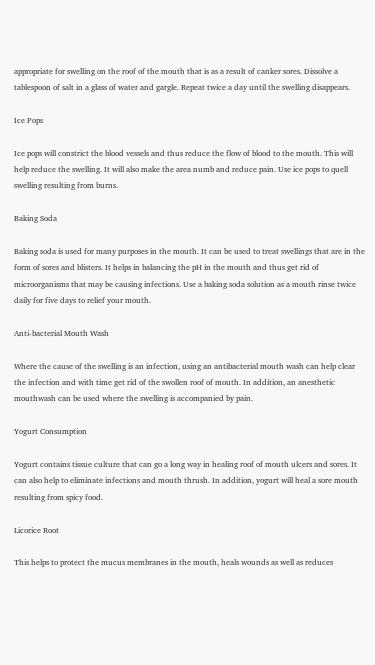appropriate for swelling on the roof of the mouth that is as a result of canker sores. Dissolve a tablespoon of salt in a glass of water and gargle. Repeat twice a day until the swelling disappears.

Ice Pops

Ice pops will constrict the blood vessels and thus reduce the flow of blood to the mouth. This will help reduce the swelling. It will also make the area numb and reduce pain. Use ice pops to quell swelling resulting from burns.

Baking Soda

Baking soda is used for many purposes in the mouth. It can be used to treat swellings that are in the form of sores and blisters. It helps in balancing the pH in the mouth and thus get rid of microorganisms that may be causing infections. Use a baking soda solution as a mouth rinse twice daily for five days to relief your mouth.

Anti-bacterial Mouth Wash

Where the cause of the swelling is an infection, using an antibacterial mouth wash can help clear the infection and with time get rid of the swollen roof of mouth. In addition, an anesthetic mouthwash can be used where the swelling is accompanied by pain.

Yogurt Consumption

Yogurt contains tissue culture that can go a long way in healing roof of mouth ulcers and sores. It can also help to eliminate infections and mouth thrush. In addition, yogurt will heal a sore mouth resulting from spicy food.

Licorice Root

This helps to protect the mucus membranes in the mouth, heals wounds as well as reduces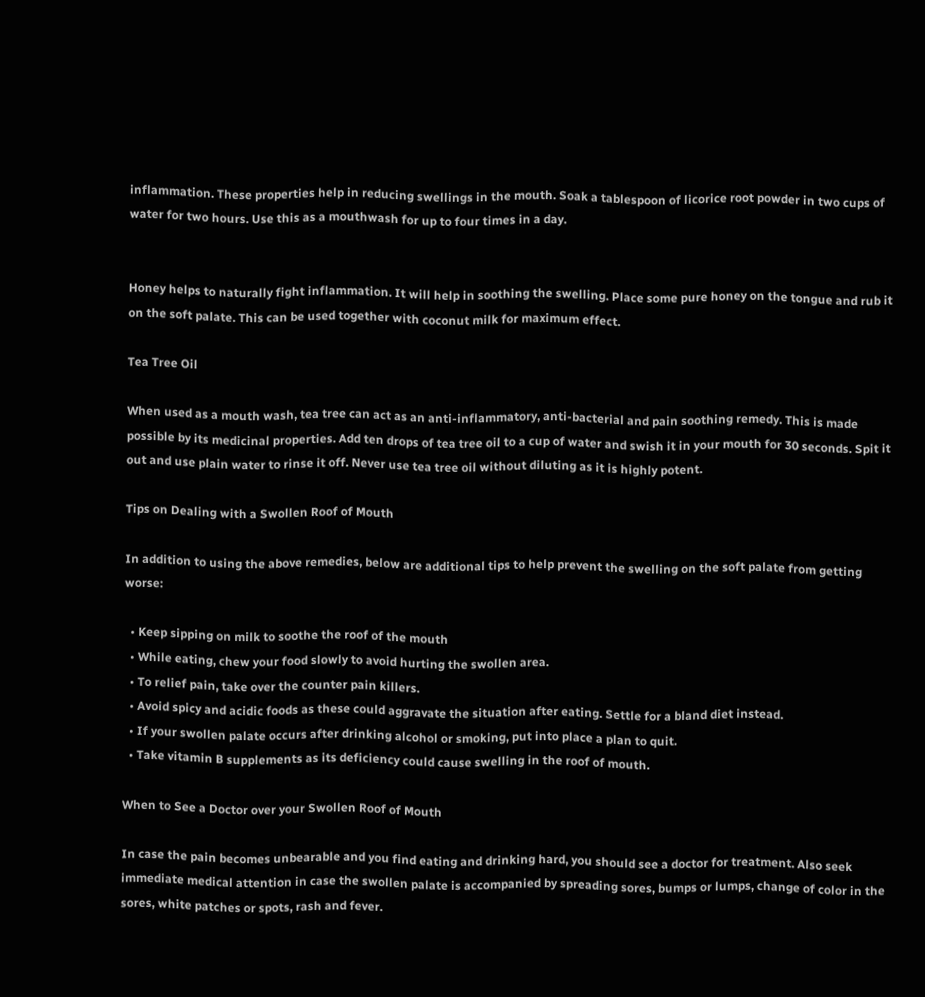inflammation. These properties help in reducing swellings in the mouth. Soak a tablespoon of licorice root powder in two cups of water for two hours. Use this as a mouthwash for up to four times in a day.


Honey helps to naturally fight inflammation. It will help in soothing the swelling. Place some pure honey on the tongue and rub it on the soft palate. This can be used together with coconut milk for maximum effect.

Tea Tree Oil

When used as a mouth wash, tea tree can act as an anti-inflammatory, anti-bacterial and pain soothing remedy. This is made possible by its medicinal properties. Add ten drops of tea tree oil to a cup of water and swish it in your mouth for 30 seconds. Spit it out and use plain water to rinse it off. Never use tea tree oil without diluting as it is highly potent.

Tips on Dealing with a Swollen Roof of Mouth

In addition to using the above remedies, below are additional tips to help prevent the swelling on the soft palate from getting worse:

  • Keep sipping on milk to soothe the roof of the mouth
  • While eating, chew your food slowly to avoid hurting the swollen area.
  • To relief pain, take over the counter pain killers.
  • Avoid spicy and acidic foods as these could aggravate the situation after eating. Settle for a bland diet instead.
  • If your swollen palate occurs after drinking alcohol or smoking, put into place a plan to quit.
  • Take vitamin B supplements as its deficiency could cause swelling in the roof of mouth.

When to See a Doctor over your Swollen Roof of Mouth

In case the pain becomes unbearable and you find eating and drinking hard, you should see a doctor for treatment. Also seek immediate medical attention in case the swollen palate is accompanied by spreading sores, bumps or lumps, change of color in the sores, white patches or spots, rash and fever.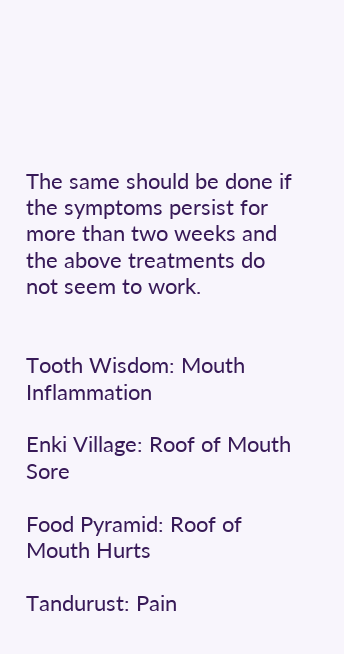The same should be done if the symptoms persist for more than two weeks and the above treatments do not seem to work.


Tooth Wisdom: Mouth Inflammation

Enki Village: Roof of Mouth Sore

Food Pyramid: Roof of Mouth Hurts

Tandurust: Pain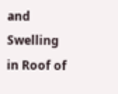and Swelling in Roof of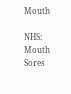Mouth

NHS: Mouth Sores